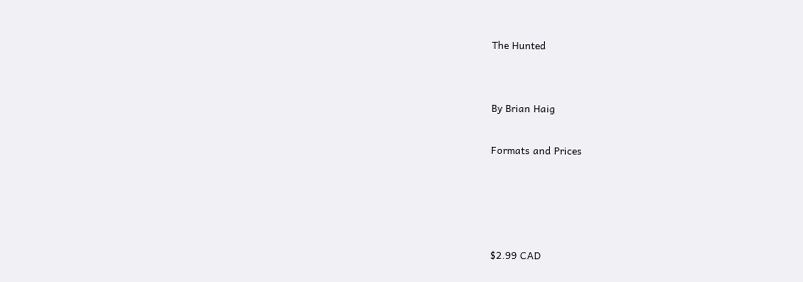The Hunted


By Brian Haig

Formats and Prices




$2.99 CAD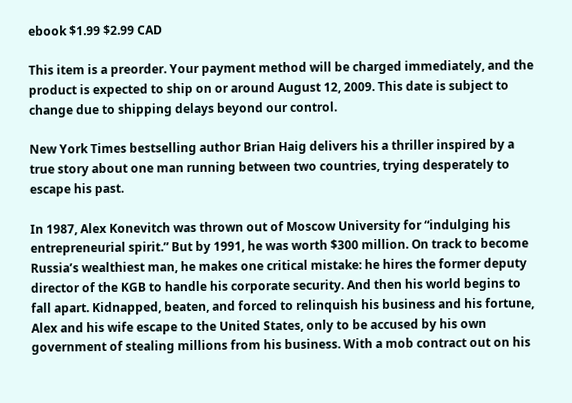ebook $1.99 $2.99 CAD

This item is a preorder. Your payment method will be charged immediately, and the product is expected to ship on or around August 12, 2009. This date is subject to change due to shipping delays beyond our control.

New York Times bestselling author Brian Haig delivers his a thriller inspired by a true story about one man running between two countries, trying desperately to escape his past.

In 1987, Alex Konevitch was thrown out of Moscow University for “indulging his entrepreneurial spirit.” But by 1991, he was worth $300 million. On track to become Russia’s wealthiest man, he makes one critical mistake: he hires the former deputy director of the KGB to handle his corporate security. And then his world begins to fall apart. Kidnapped, beaten, and forced to relinquish his business and his fortune, Alex and his wife escape to the United States, only to be accused by his own government of stealing millions from his business. With a mob contract out on his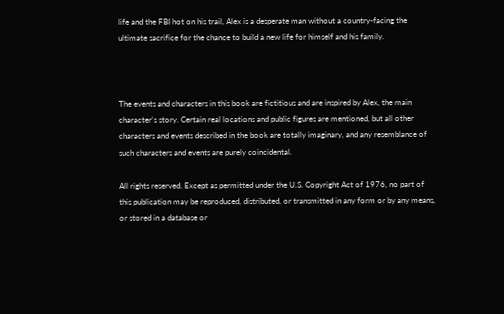life and the FBI hot on his trail, Alex is a desperate man without a country-facing the ultimate sacrifice for the chance to build a new life for himself and his family.



The events and characters in this book are fictitious and are inspired by Alex, the main character's story. Certain real locations and public figures are mentioned, but all other characters and events described in the book are totally imaginary, and any resemblance of such characters and events are purely coincidental.

All rights reserved. Except as permitted under the U.S. Copyright Act of 1976, no part of this publication may be reproduced, distributed, or transmitted in any form or by any means, or stored in a database or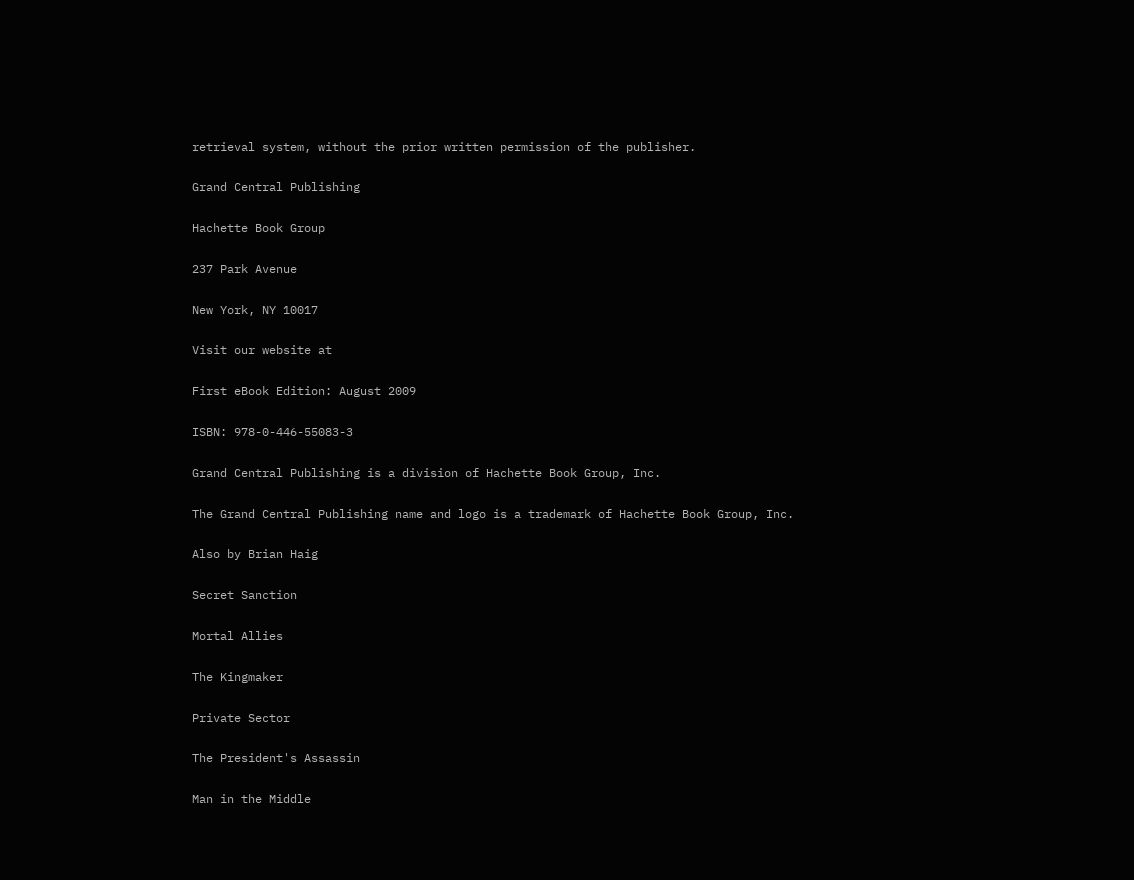retrieval system, without the prior written permission of the publisher.

Grand Central Publishing

Hachette Book Group

237 Park Avenue

New York, NY 10017

Visit our website at

First eBook Edition: August 2009

ISBN: 978-0-446-55083-3

Grand Central Publishing is a division of Hachette Book Group, Inc.

The Grand Central Publishing name and logo is a trademark of Hachette Book Group, Inc.

Also by Brian Haig

Secret Sanction

Mortal Allies

The Kingmaker

Private Sector

The President's Assassin

Man in the Middle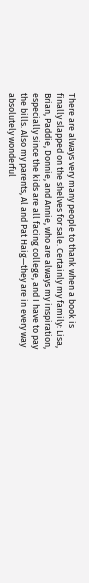There are always very many people to thank when a book is finally slapped on the shelves for sale. Certainly my family: Lisa, Brian, Paddie, Donnie, and Annie, who are always my inspiration, especially since the kids are all facing college, and I have to pay the bills. Also my parents, Al and Pat Haig—they are in every way absolutely wonderful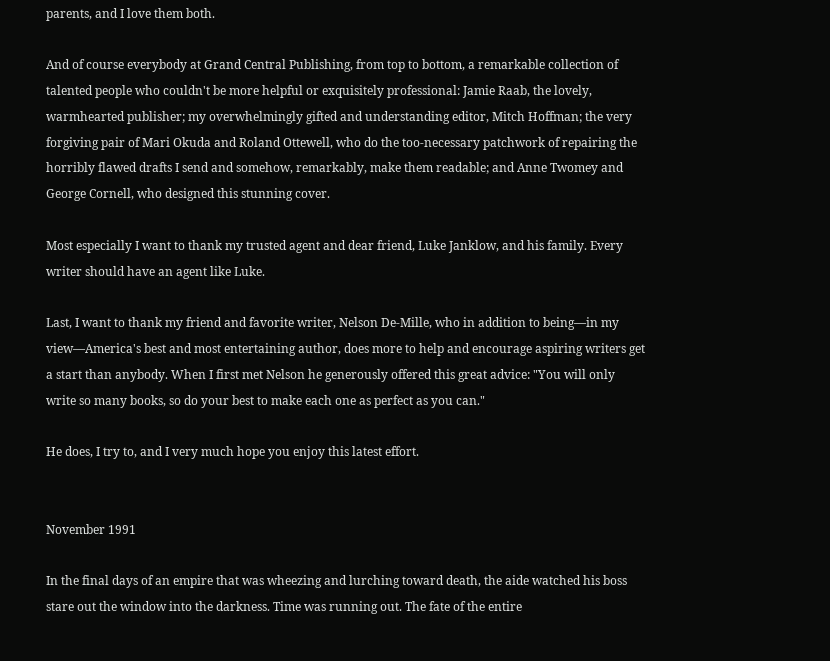parents, and I love them both.

And of course everybody at Grand Central Publishing, from top to bottom, a remarkable collection of talented people who couldn't be more helpful or exquisitely professional: Jamie Raab, the lovely, warmhearted publisher; my overwhelmingly gifted and understanding editor, Mitch Hoffman; the very forgiving pair of Mari Okuda and Roland Ottewell, who do the too-necessary patchwork of repairing the horribly flawed drafts I send and somehow, remarkably, make them readable; and Anne Twomey and George Cornell, who designed this stunning cover.

Most especially I want to thank my trusted agent and dear friend, Luke Janklow, and his family. Every writer should have an agent like Luke.

Last, I want to thank my friend and favorite writer, Nelson De-Mille, who in addition to being—in my view—America's best and most entertaining author, does more to help and encourage aspiring writers get a start than anybody. When I first met Nelson he generously offered this great advice: "You will only write so many books, so do your best to make each one as perfect as you can."

He does, I try to, and I very much hope you enjoy this latest effort.


November 1991

In the final days of an empire that was wheezing and lurching toward death, the aide watched his boss stare out the window into the darkness. Time was running out. The fate of the entire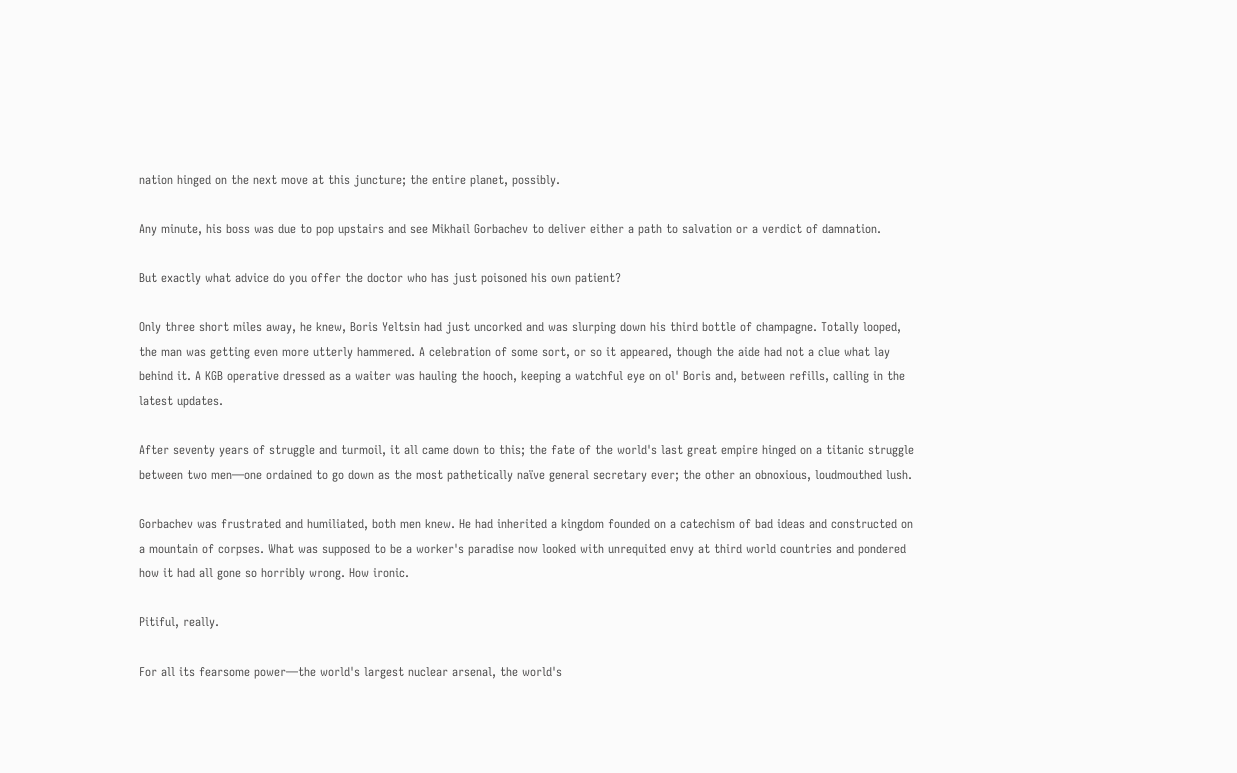nation hinged on the next move at this juncture; the entire planet, possibly.

Any minute, his boss was due to pop upstairs and see Mikhail Gorbachev to deliver either a path to salvation or a verdict of damnation.

But exactly what advice do you offer the doctor who has just poisoned his own patient?

Only three short miles away, he knew, Boris Yeltsin had just uncorked and was slurping down his third bottle of champagne. Totally looped, the man was getting even more utterly hammered. A celebration of some sort, or so it appeared, though the aide had not a clue what lay behind it. A KGB operative dressed as a waiter was hauling the hooch, keeping a watchful eye on ol' Boris and, between refills, calling in the latest updates.

After seventy years of struggle and turmoil, it all came down to this; the fate of the world's last great empire hinged on a titanic struggle between two men—one ordained to go down as the most pathetically naïve general secretary ever; the other an obnoxious, loudmouthed lush.

Gorbachev was frustrated and humiliated, both men knew. He had inherited a kingdom founded on a catechism of bad ideas and constructed on a mountain of corpses. What was supposed to be a worker's paradise now looked with unrequited envy at third world countries and pondered how it had all gone so horribly wrong. How ironic.

Pitiful, really.

For all its fearsome power—the world's largest nuclear arsenal, the world's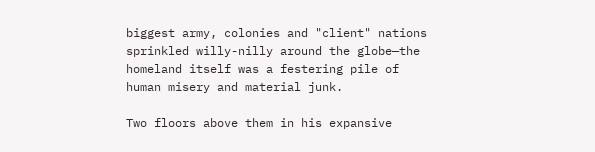biggest army, colonies and "client" nations sprinkled willy-nilly around the globe—the homeland itself was a festering pile of human misery and material junk.

Two floors above them in his expansive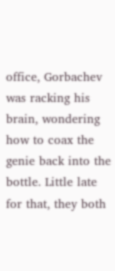office, Gorbachev was racking his brain, wondering how to coax the genie back into the bottle. Little late for that, they both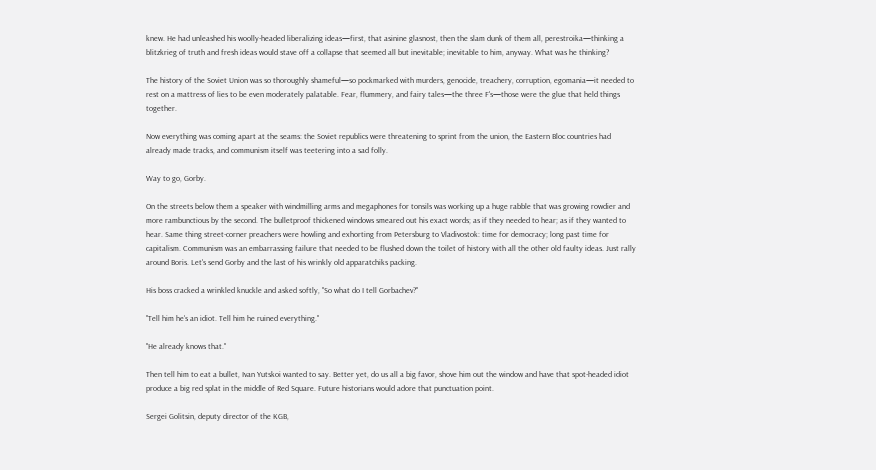knew. He had unleashed his woolly-headed liberalizing ideas—first, that asinine glasnost, then the slam dunk of them all, perestroika—thinking a blitzkrieg of truth and fresh ideas would stave off a collapse that seemed all but inevitable; inevitable to him, anyway. What was he thinking?

The history of the Soviet Union was so thoroughly shameful—so pockmarked with murders, genocide, treachery, corruption, egomania—it needed to rest on a mattress of lies to be even moderately palatable. Fear, flummery, and fairy tales—the three F's—those were the glue that held things together.

Now everything was coming apart at the seams: the Soviet republics were threatening to sprint from the union, the Eastern Bloc countries had already made tracks, and communism itself was teetering into a sad folly.

Way to go, Gorby.

On the streets below them a speaker with windmilling arms and megaphones for tonsils was working up a huge rabble that was growing rowdier and more rambunctious by the second. The bulletproof thickened windows smeared out his exact words; as if they needed to hear; as if they wanted to hear. Same thing street-corner preachers were howling and exhorting from Petersburg to Vladivostok: time for democracy; long past time for capitalism. Communism was an embarrassing failure that needed to be flushed down the toilet of history with all the other old faulty ideas. Just rally around Boris. Let's send Gorby and the last of his wrinkly old apparatchiks packing.

His boss cracked a wrinkled knuckle and asked softly, "So what do I tell Gorbachev?"

"Tell him he's an idiot. Tell him he ruined everything."

"He already knows that."

Then tell him to eat a bullet, Ivan Yutskoi wanted to say. Better yet, do us all a big favor, shove him out the window and have that spot-headed idiot produce a big red splat in the middle of Red Square. Future historians would adore that punctuation point.

Sergei Golitsin, deputy director of the KGB,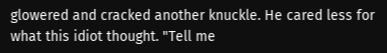glowered and cracked another knuckle. He cared less for what this idiot thought. "Tell me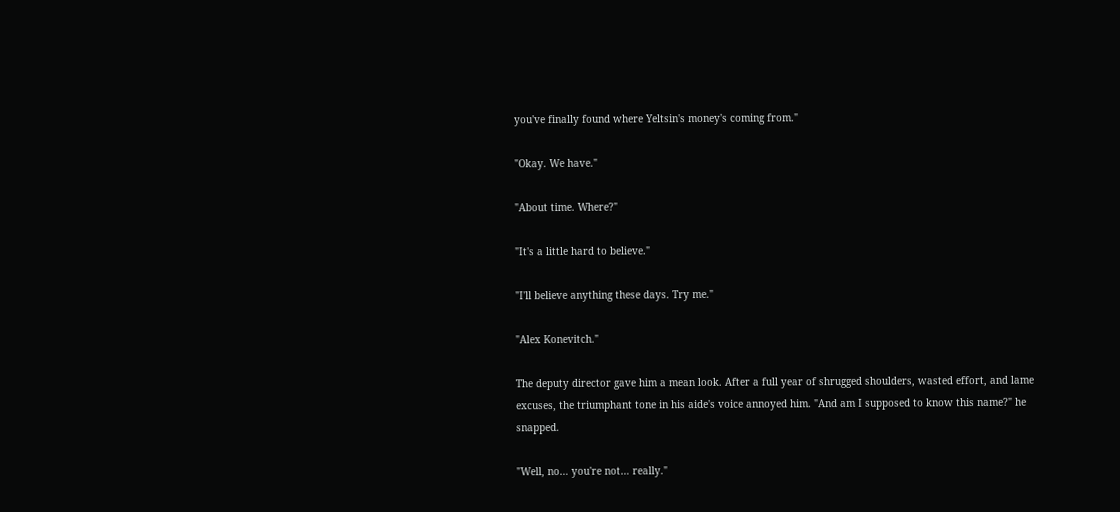you've finally found where Yeltsin's money's coming from."

"Okay. We have."

"About time. Where?"

"It's a little hard to believe."

"I'll believe anything these days. Try me."

"Alex Konevitch."

The deputy director gave him a mean look. After a full year of shrugged shoulders, wasted effort, and lame excuses, the triumphant tone in his aide's voice annoyed him. "And am I supposed to know this name?" he snapped.

"Well, no… you're not… really."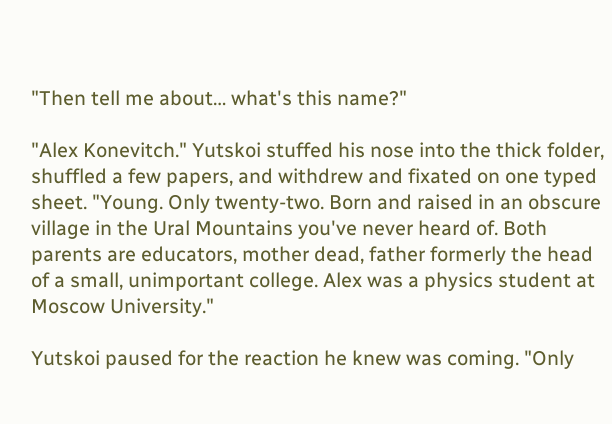"Then tell me about… what's this name?"

"Alex Konevitch." Yutskoi stuffed his nose into the thick folder, shuffled a few papers, and withdrew and fixated on one typed sheet. "Young. Only twenty-two. Born and raised in an obscure village in the Ural Mountains you've never heard of. Both parents are educators, mother dead, father formerly the head of a small, unimportant college. Alex was a physics student at Moscow University."

Yutskoi paused for the reaction he knew was coming. "Only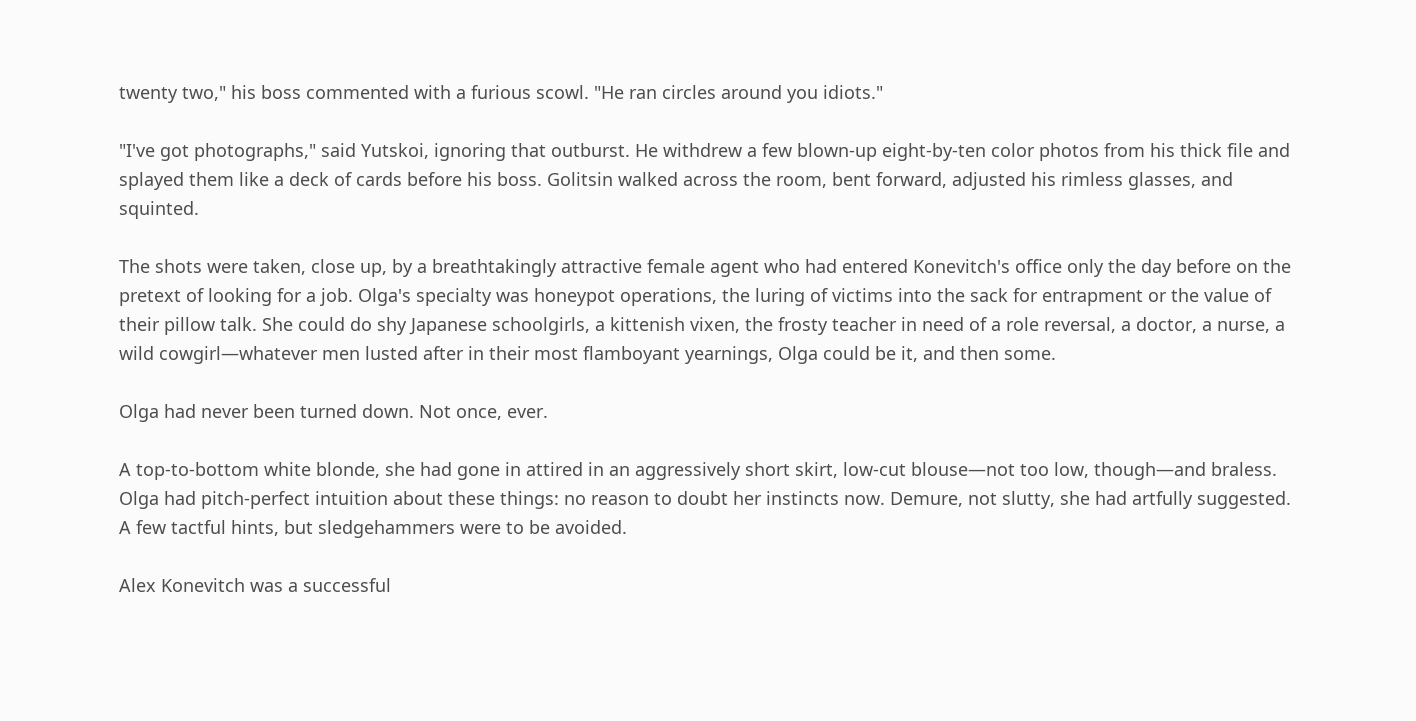twenty two," his boss commented with a furious scowl. "He ran circles around you idiots."

"I've got photographs," said Yutskoi, ignoring that outburst. He withdrew a few blown-up eight-by-ten color photos from his thick file and splayed them like a deck of cards before his boss. Golitsin walked across the room, bent forward, adjusted his rimless glasses, and squinted.

The shots were taken, close up, by a breathtakingly attractive female agent who had entered Konevitch's office only the day before on the pretext of looking for a job. Olga's specialty was honeypot operations, the luring of victims into the sack for entrapment or the value of their pillow talk. She could do shy Japanese schoolgirls, a kittenish vixen, the frosty teacher in need of a role reversal, a doctor, a nurse, a wild cowgirl—whatever men lusted after in their most flamboyant yearnings, Olga could be it, and then some.

Olga had never been turned down. Not once, ever.

A top-to-bottom white blonde, she had gone in attired in an aggressively short skirt, low-cut blouse—not too low, though—and braless. Olga had pitch-perfect intuition about these things: no reason to doubt her instincts now. Demure, not slutty, she had artfully suggested. A few tactful hints, but sledgehammers were to be avoided.

Alex Konevitch was a successful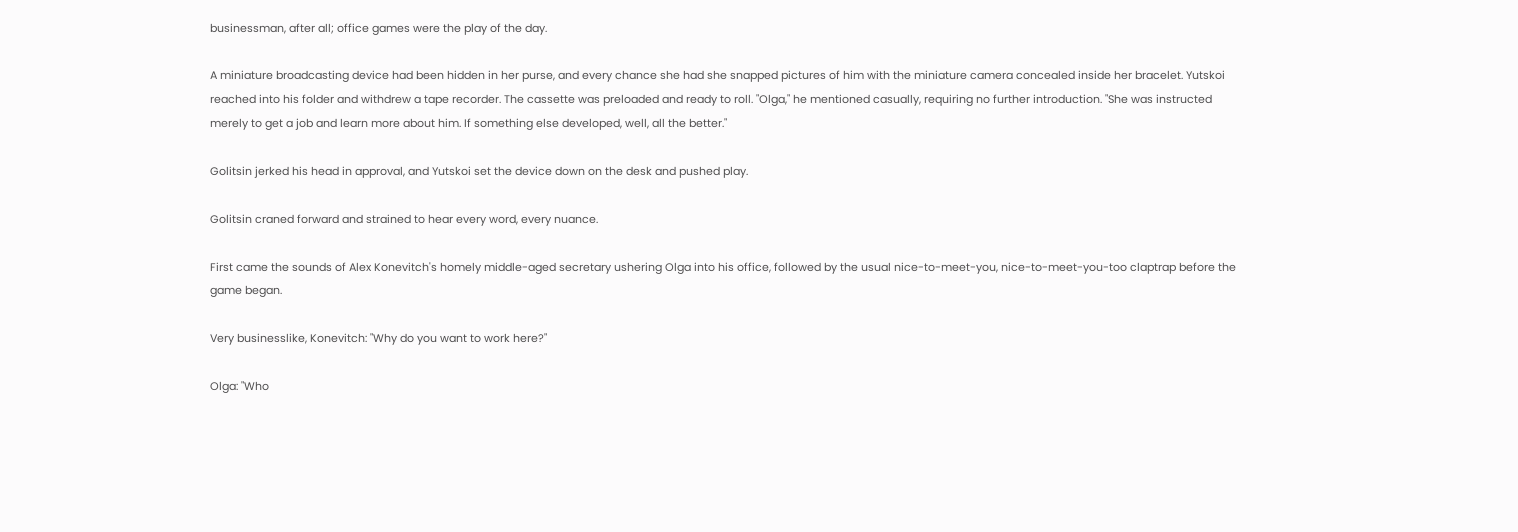businessman, after all; office games were the play of the day.

A miniature broadcasting device had been hidden in her purse, and every chance she had she snapped pictures of him with the miniature camera concealed inside her bracelet. Yutskoi reached into his folder and withdrew a tape recorder. The cassette was preloaded and ready to roll. "Olga," he mentioned casually, requiring no further introduction. "She was instructed merely to get a job and learn more about him. If something else developed, well, all the better."

Golitsin jerked his head in approval, and Yutskoi set the device down on the desk and pushed play.

Golitsin craned forward and strained to hear every word, every nuance.

First came the sounds of Alex Konevitch's homely middle-aged secretary ushering Olga into his office, followed by the usual nice-to-meet-you, nice-to-meet-you-too claptrap before the game began.

Very businesslike, Konevitch: "Why do you want to work here?"

Olga: "Who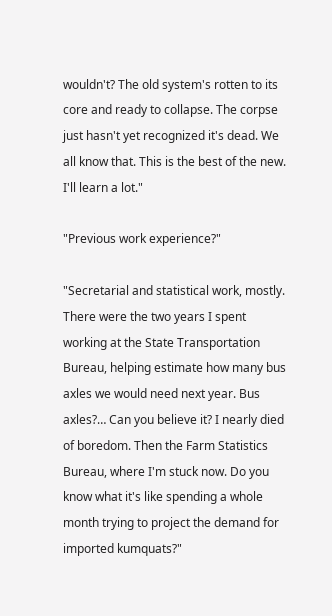wouldn't? The old system's rotten to its core and ready to collapse. The corpse just hasn't yet recognized it's dead. We all know that. This is the best of the new. I'll learn a lot."

"Previous work experience?"

"Secretarial and statistical work, mostly. There were the two years I spent working at the State Transportation Bureau, helping estimate how many bus axles we would need next year. Bus axles?… Can you believe it? I nearly died of boredom. Then the Farm Statistics Bureau, where I'm stuck now. Do you know what it's like spending a whole month trying to project the demand for imported kumquats?"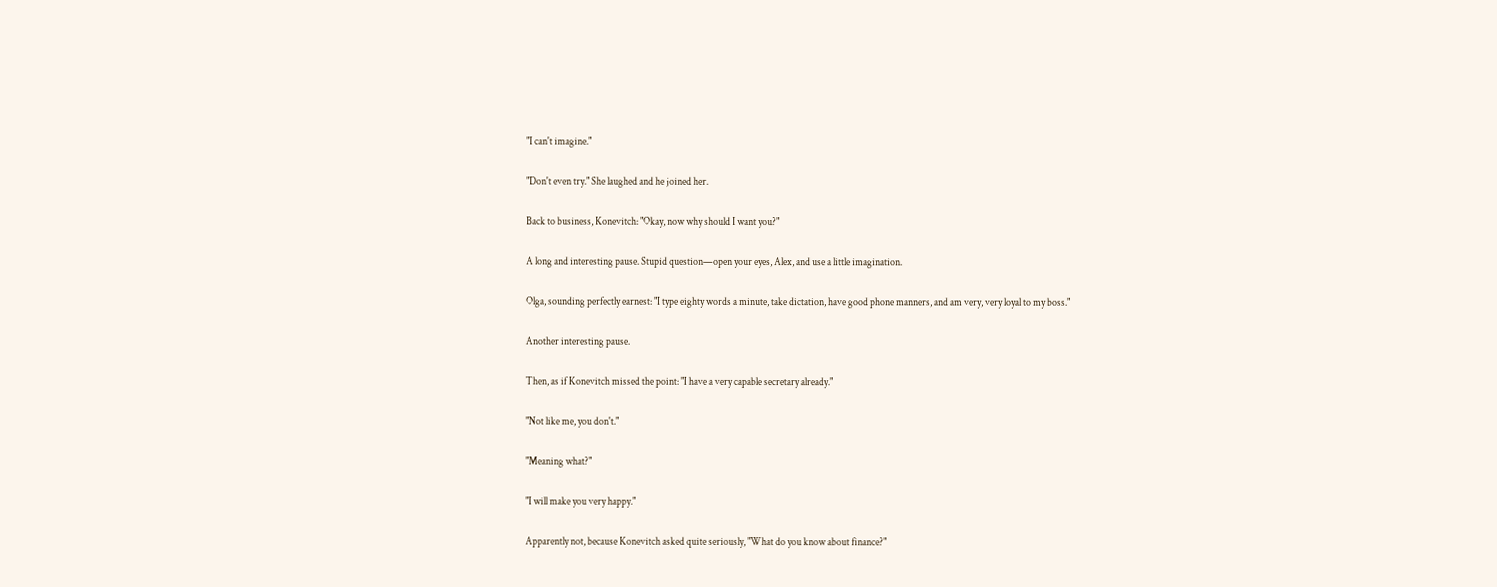"I can't imagine."

"Don't even try." She laughed and he joined her.

Back to business, Konevitch: "Okay, now why should I want you?"

A long and interesting pause. Stupid question—open your eyes, Alex, and use a little imagination.

Olga, sounding perfectly earnest: "I type eighty words a minute, take dictation, have good phone manners, and am very, very loyal to my boss."

Another interesting pause.

Then, as if Konevitch missed the point: "I have a very capable secretary already."

"Not like me, you don't."

"Meaning what?"

"I will make you very happy."

Apparently not, because Konevitch asked quite seriously, "What do you know about finance?"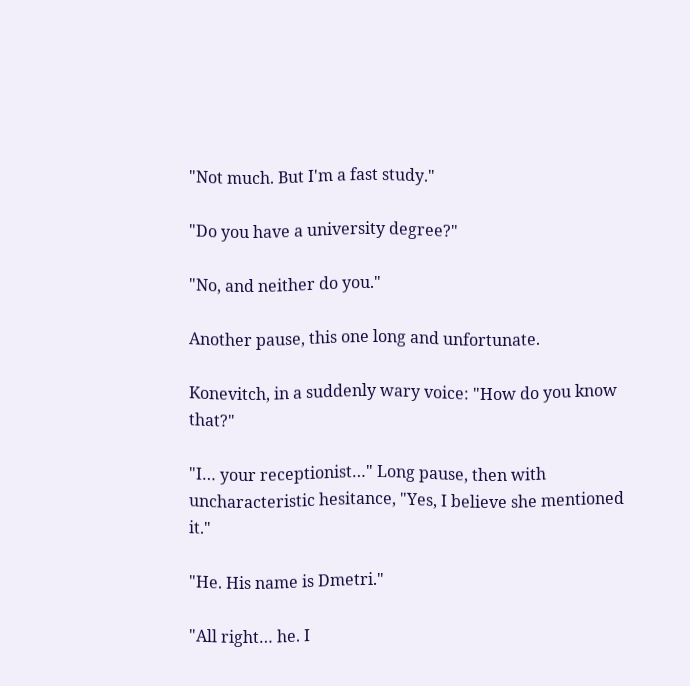"Not much. But I'm a fast study."

"Do you have a university degree?"

"No, and neither do you."

Another pause, this one long and unfortunate.

Konevitch, in a suddenly wary voice: "How do you know that?"

"I… your receptionist…" Long pause, then with uncharacteristic hesitance, "Yes, I believe she mentioned it."

"He. His name is Dmetri."

"All right… he. I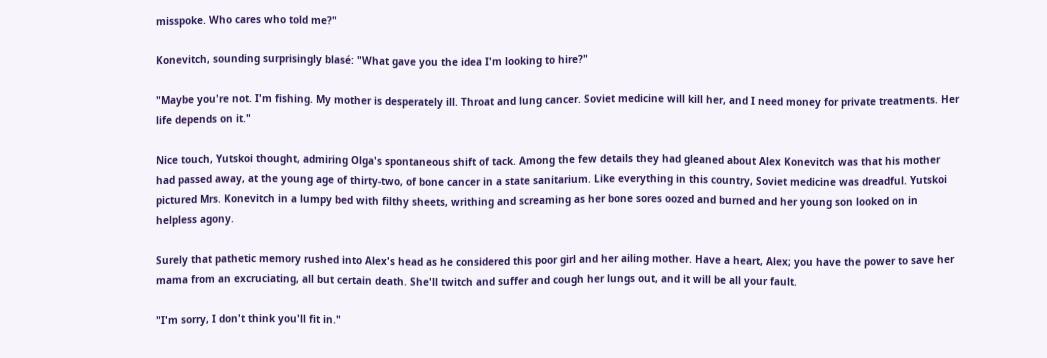misspoke. Who cares who told me?"

Konevitch, sounding surprisingly blasé: "What gave you the idea I'm looking to hire?"

"Maybe you're not. I'm fishing. My mother is desperately ill. Throat and lung cancer. Soviet medicine will kill her, and I need money for private treatments. Her life depends on it."

Nice touch, Yutskoi thought, admiring Olga's spontaneous shift of tack. Among the few details they had gleaned about Alex Konevitch was that his mother had passed away, at the young age of thirty-two, of bone cancer in a state sanitarium. Like everything in this country, Soviet medicine was dreadful. Yutskoi pictured Mrs. Konevitch in a lumpy bed with filthy sheets, writhing and screaming as her bone sores oozed and burned and her young son looked on in helpless agony.

Surely that pathetic memory rushed into Alex's head as he considered this poor girl and her ailing mother. Have a heart, Alex; you have the power to save her mama from an excruciating, all but certain death. She'll twitch and suffer and cough her lungs out, and it will be all your fault.

"I'm sorry, I don't think you'll fit in."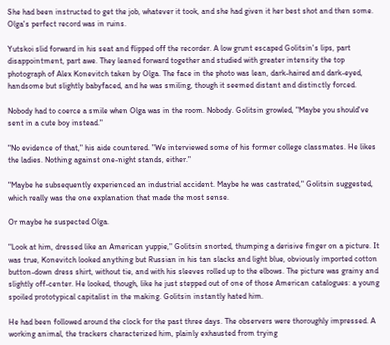She had been instructed to get the job, whatever it took, and she had given it her best shot and then some. Olga's perfect record was in ruins.

Yutskoi slid forward in his seat and flipped off the recorder. A low grunt escaped Golitsin's lips, part disappointment, part awe. They leaned forward together and studied with greater intensity the top photograph of Alex Konevitch taken by Olga. The face in the photo was lean, dark-haired and dark-eyed, handsome but slightly babyfaced, and he was smiling, though it seemed distant and distinctly forced.

Nobody had to coerce a smile when Olga was in the room. Nobody. Golitsin growled, "Maybe you should've sent in a cute boy instead."

"No evidence of that," his aide countered. "We interviewed some of his former college classmates. He likes the ladies. Nothing against one-night stands, either."

"Maybe he subsequently experienced an industrial accident. Maybe he was castrated," Golitsin suggested, which really was the one explanation that made the most sense.

Or maybe he suspected Olga.

"Look at him, dressed like an American yuppie," Golitsin snorted, thumping a derisive finger on a picture. It was true, Konevitch looked anything but Russian in his tan slacks and light blue, obviously imported cotton button-down dress shirt, without tie, and with his sleeves rolled up to the elbows. The picture was grainy and slightly off-center. He looked, though, like he just stepped out of one of those American catalogues: a young spoiled prototypical capitalist in the making. Golitsin instantly hated him.

He had been followed around the clock for the past three days. The observers were thoroughly impressed. A working animal, the trackers characterized him, plainly exhausted from trying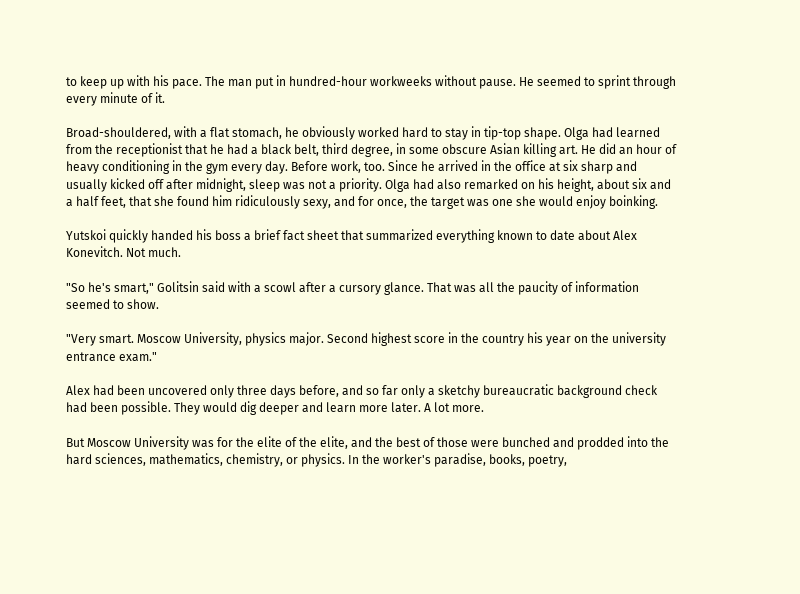to keep up with his pace. The man put in hundred-hour workweeks without pause. He seemed to sprint through every minute of it.

Broad-shouldered, with a flat stomach, he obviously worked hard to stay in tip-top shape. Olga had learned from the receptionist that he had a black belt, third degree, in some obscure Asian killing art. He did an hour of heavy conditioning in the gym every day. Before work, too. Since he arrived in the office at six sharp and usually kicked off after midnight, sleep was not a priority. Olga had also remarked on his height, about six and a half feet, that she found him ridiculously sexy, and for once, the target was one she would enjoy boinking.

Yutskoi quickly handed his boss a brief fact sheet that summarized everything known to date about Alex Konevitch. Not much.

"So he's smart," Golitsin said with a scowl after a cursory glance. That was all the paucity of information seemed to show.

"Very smart. Moscow University, physics major. Second highest score in the country his year on the university entrance exam."

Alex had been uncovered only three days before, and so far only a sketchy bureaucratic background check had been possible. They would dig deeper and learn more later. A lot more.

But Moscow University was for the elite of the elite, and the best of those were bunched and prodded into the hard sciences, mathematics, chemistry, or physics. In the worker's paradise, books, poetry,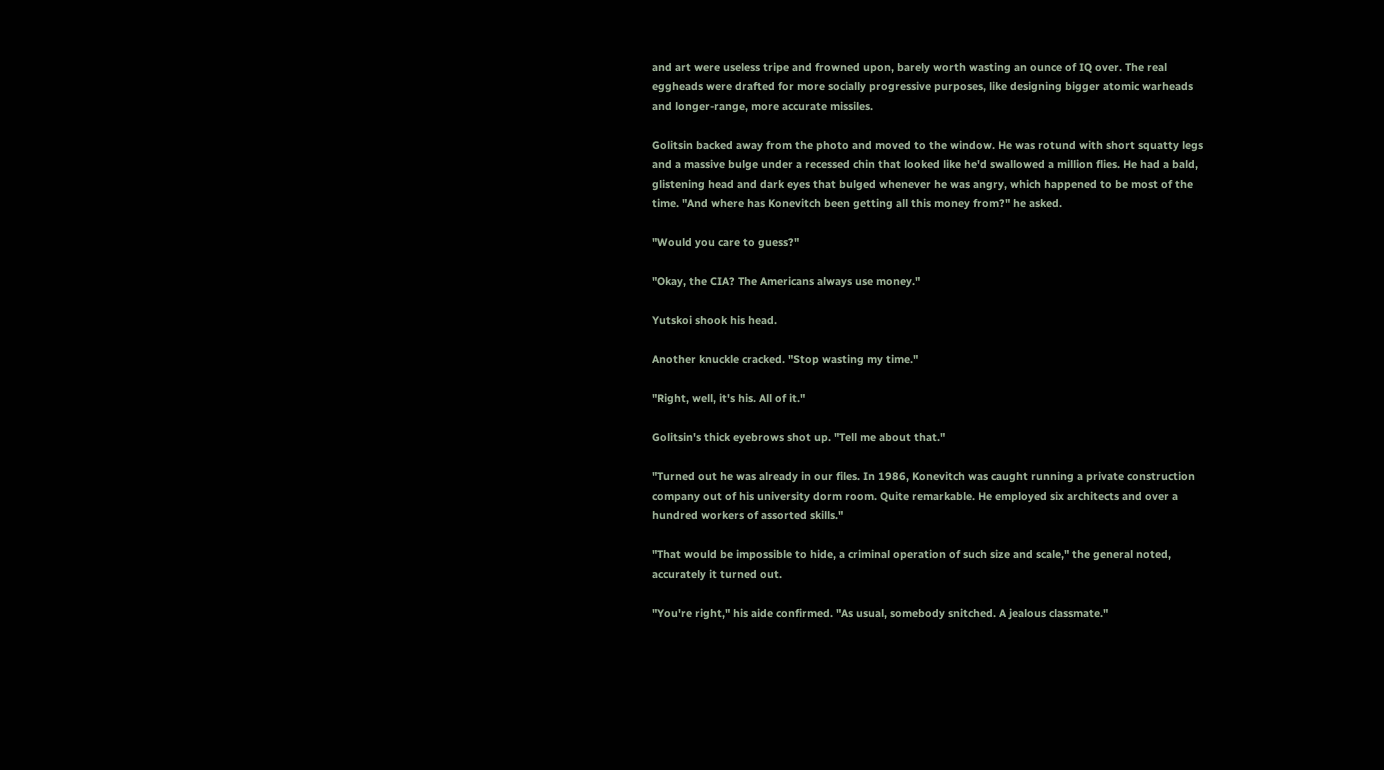and art were useless tripe and frowned upon, barely worth wasting an ounce of IQ over. The real eggheads were drafted for more socially progressive purposes, like designing bigger atomic warheads and longer-range, more accurate missiles.

Golitsin backed away from the photo and moved to the window. He was rotund with short squatty legs and a massive bulge under a recessed chin that looked like he'd swallowed a million flies. He had a bald, glistening head and dark eyes that bulged whenever he was angry, which happened to be most of the time. "And where has Konevitch been getting all this money from?" he asked.

"Would you care to guess?"

"Okay, the CIA? The Americans always use money."

Yutskoi shook his head.

Another knuckle cracked. "Stop wasting my time."

"Right, well, it's his. All of it."

Golitsin's thick eyebrows shot up. "Tell me about that."

"Turned out he was already in our files. In 1986, Konevitch was caught running a private construction company out of his university dorm room. Quite remarkable. He employed six architects and over a hundred workers of assorted skills."

"That would be impossible to hide, a criminal operation of such size and scale," the general noted, accurately it turned out.

"You're right," his aide confirmed. "As usual, somebody snitched. A jealous classmate."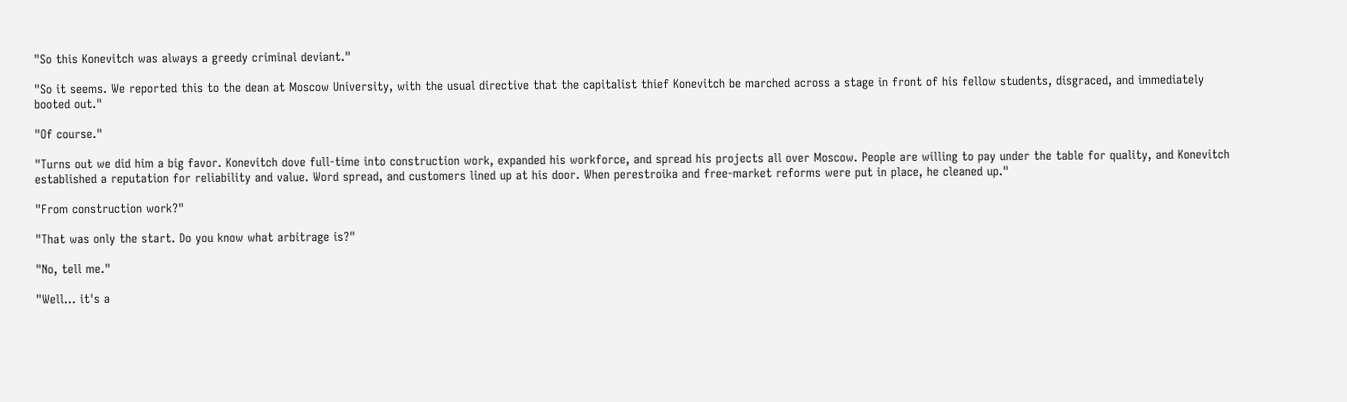"So this Konevitch was always a greedy criminal deviant."

"So it seems. We reported this to the dean at Moscow University, with the usual directive that the capitalist thief Konevitch be marched across a stage in front of his fellow students, disgraced, and immediately booted out."

"Of course."

"Turns out we did him a big favor. Konevitch dove full-time into construction work, expanded his workforce, and spread his projects all over Moscow. People are willing to pay under the table for quality, and Konevitch established a reputation for reliability and value. Word spread, and customers lined up at his door. When perestroika and free-market reforms were put in place, he cleaned up."

"From construction work?"

"That was only the start. Do you know what arbitrage is?"

"No, tell me."

"Well… it's a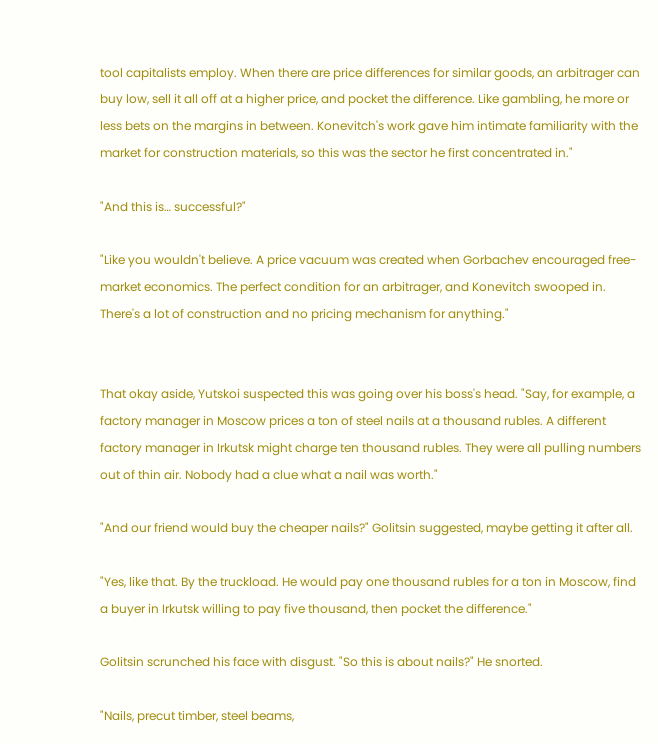tool capitalists employ. When there are price differences for similar goods, an arbitrager can buy low, sell it all off at a higher price, and pocket the difference. Like gambling, he more or less bets on the margins in between. Konevitch's work gave him intimate familiarity with the market for construction materials, so this was the sector he first concentrated in."

"And this is… successful?"

"Like you wouldn't believe. A price vacuum was created when Gorbachev encouraged free-market economics. The perfect condition for an arbitrager, and Konevitch swooped in. There's a lot of construction and no pricing mechanism for anything."


That okay aside, Yutskoi suspected this was going over his boss's head. "Say, for example, a factory manager in Moscow prices a ton of steel nails at a thousand rubles. A different factory manager in Irkutsk might charge ten thousand rubles. They were all pulling numbers out of thin air. Nobody had a clue what a nail was worth."

"And our friend would buy the cheaper nails?" Golitsin suggested, maybe getting it after all.

"Yes, like that. By the truckload. He would pay one thousand rubles for a ton in Moscow, find a buyer in Irkutsk willing to pay five thousand, then pocket the difference."

Golitsin scrunched his face with disgust. "So this is about nails?" He snorted.

"Nails, precut timber, steel beams,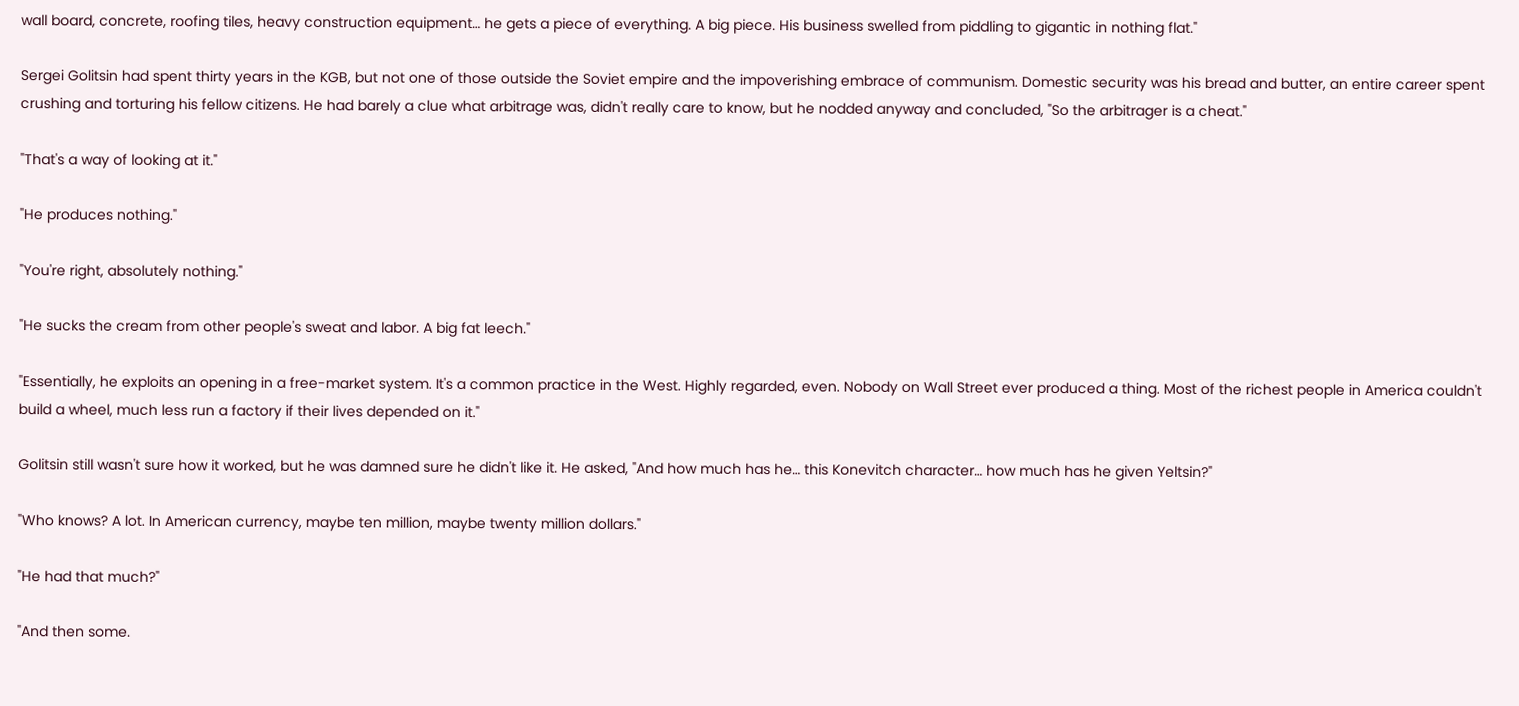wall board, concrete, roofing tiles, heavy construction equipment… he gets a piece of everything. A big piece. His business swelled from piddling to gigantic in nothing flat."

Sergei Golitsin had spent thirty years in the KGB, but not one of those outside the Soviet empire and the impoverishing embrace of communism. Domestic security was his bread and butter, an entire career spent crushing and torturing his fellow citizens. He had barely a clue what arbitrage was, didn't really care to know, but he nodded anyway and concluded, "So the arbitrager is a cheat."

"That's a way of looking at it."

"He produces nothing."

"You're right, absolutely nothing."

"He sucks the cream from other people's sweat and labor. A big fat leech."

"Essentially, he exploits an opening in a free-market system. It's a common practice in the West. Highly regarded, even. Nobody on Wall Street ever produced a thing. Most of the richest people in America couldn't build a wheel, much less run a factory if their lives depended on it."

Golitsin still wasn't sure how it worked, but he was damned sure he didn't like it. He asked, "And how much has he… this Konevitch character… how much has he given Yeltsin?"

"Who knows? A lot. In American currency, maybe ten million, maybe twenty million dollars."

"He had that much?"

"And then some.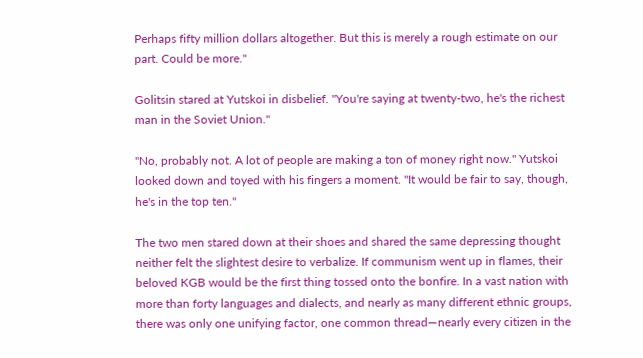Perhaps fifty million dollars altogether. But this is merely a rough estimate on our part. Could be more."

Golitsin stared at Yutskoi in disbelief. "You're saying at twenty-two, he's the richest man in the Soviet Union."

"No, probably not. A lot of people are making a ton of money right now." Yutskoi looked down and toyed with his fingers a moment. "It would be fair to say, though, he's in the top ten."

The two men stared down at their shoes and shared the same depressing thought neither felt the slightest desire to verbalize. If communism went up in flames, their beloved KGB would be the first thing tossed onto the bonfire. In a vast nation with more than forty languages and dialects, and nearly as many different ethnic groups, there was only one unifying factor, one common thread—nearly every citizen in the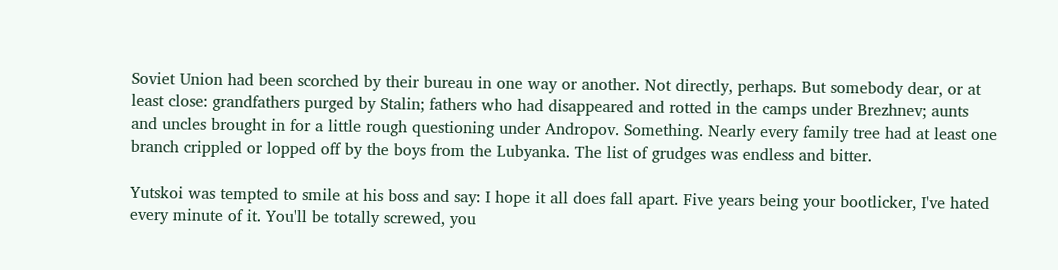Soviet Union had been scorched by their bureau in one way or another. Not directly, perhaps. But somebody dear, or at least close: grandfathers purged by Stalin; fathers who had disappeared and rotted in the camps under Brezhnev; aunts and uncles brought in for a little rough questioning under Andropov. Something. Nearly every family tree had at least one branch crippled or lopped off by the boys from the Lubyanka. The list of grudges was endless and bitter.

Yutskoi was tempted to smile at his boss and say: I hope it all does fall apart. Five years being your bootlicker, I've hated every minute of it. You'll be totally screwed, you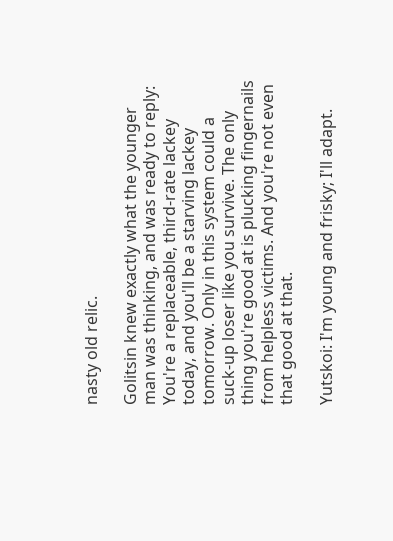nasty old relic.

Golitsin knew exactly what the younger man was thinking, and was ready to reply: You're a replaceable, third-rate lackey today, and you'll be a starving lackey tomorrow. Only in this system could a suck-up loser like you survive. The only thing you're good at is plucking fingernails from helpless victims. And you're not even that good at that.

Yutskoi: I'm young and frisky; I'll adapt.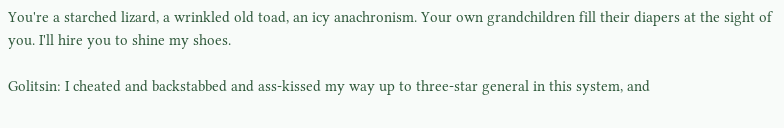You're a starched lizard, a wrinkled old toad, an icy anachronism. Your own grandchildren fill their diapers at the sight of you. I'll hire you to shine my shoes.

Golitsin: I cheated and backstabbed and ass-kissed my way up to three-star general in this system, and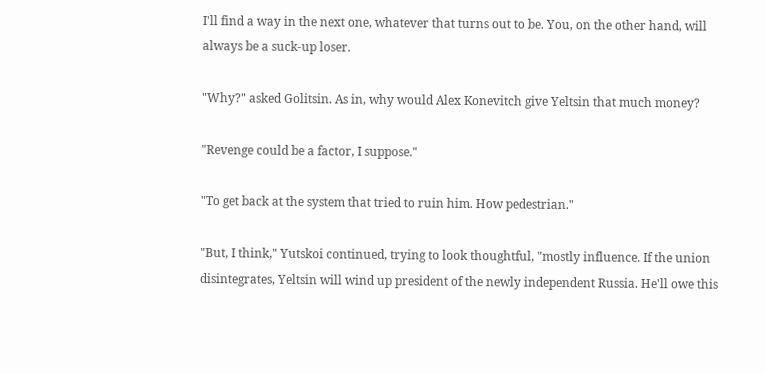I'll find a way in the next one, whatever that turns out to be. You, on the other hand, will always be a suck-up loser.

"Why?" asked Golitsin. As in, why would Alex Konevitch give Yeltsin that much money?

"Revenge could be a factor, I suppose."

"To get back at the system that tried to ruin him. How pedestrian."

"But, I think," Yutskoi continued, trying to look thoughtful, "mostly influence. If the union disintegrates, Yeltsin will wind up president of the newly independent Russia. He'll owe this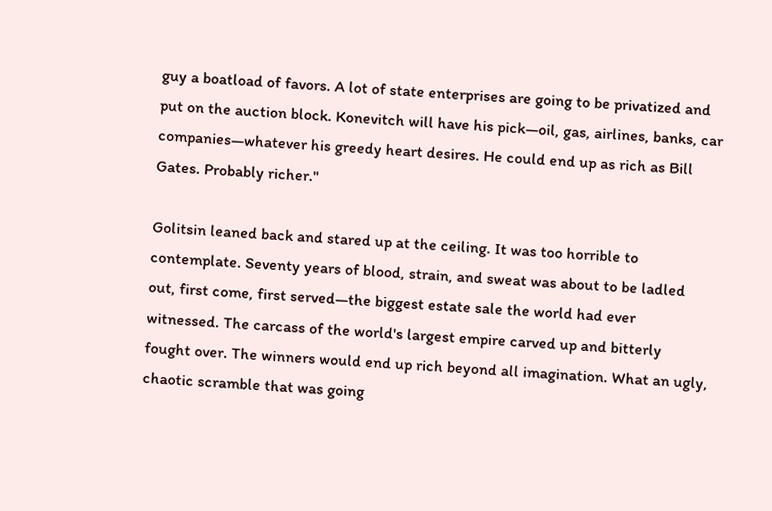guy a boatload of favors. A lot of state enterprises are going to be privatized and put on the auction block. Konevitch will have his pick—oil, gas, airlines, banks, car companies—whatever his greedy heart desires. He could end up as rich as Bill Gates. Probably richer."

Golitsin leaned back and stared up at the ceiling. It was too horrible to contemplate. Seventy years of blood, strain, and sweat was about to be ladled out, first come, first served—the biggest estate sale the world had ever witnessed. The carcass of the world's largest empire carved up and bitterly fought over. The winners would end up rich beyond all imagination. What an ugly, chaotic scramble that was going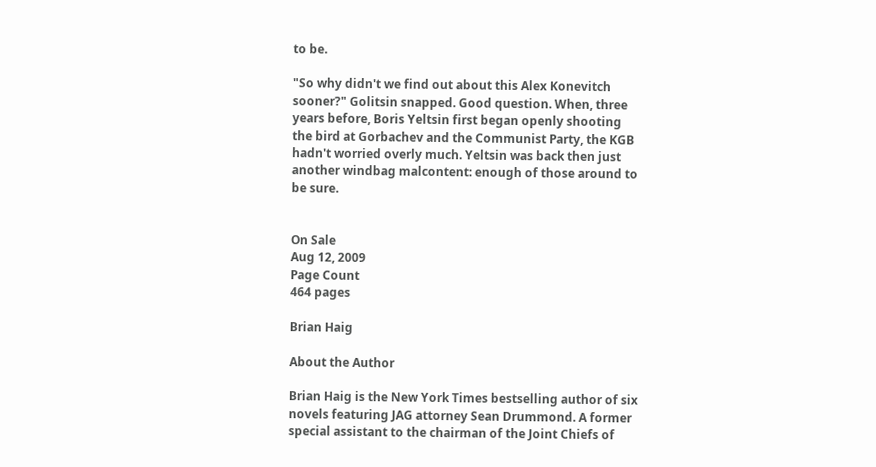to be.

"So why didn't we find out about this Alex Konevitch sooner?" Golitsin snapped. Good question. When, three years before, Boris Yeltsin first began openly shooting the bird at Gorbachev and the Communist Party, the KGB hadn't worried overly much. Yeltsin was back then just another windbag malcontent: enough of those around to be sure.


On Sale
Aug 12, 2009
Page Count
464 pages

Brian Haig

About the Author

Brian Haig is the New York Times bestselling author of six novels featuring JAG attorney Sean Drummond. A former special assistant to the chairman of the Joint Chiefs of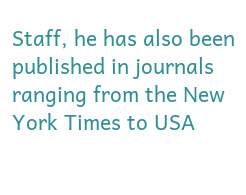Staff, he has also been published in journals ranging from the New York Times to USA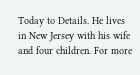Today to Details. He lives in New Jersey with his wife and four children. For more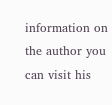information on the author you can visit his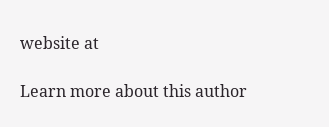website at

Learn more about this author